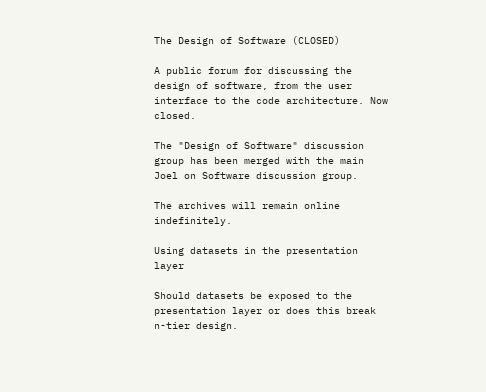The Design of Software (CLOSED)

A public forum for discussing the design of software, from the user interface to the code architecture. Now closed.

The "Design of Software" discussion group has been merged with the main Joel on Software discussion group.

The archives will remain online indefinitely.

Using datasets in the presentation layer

Should datasets be exposed to the presentation layer or does this break n-tier design.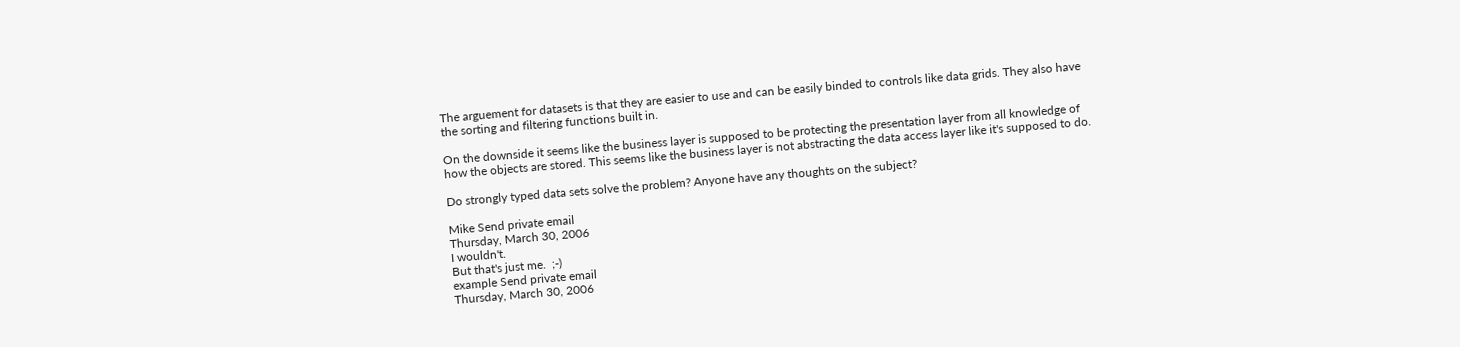The arguement for datasets is that they are easier to use and can be easily binded to controls like data grids. They also have the sorting and filtering functions built in.

On the downside it seems like the business layer is supposed to be protecting the presentation layer from all knowledge of how the objects are stored. This seems like the business layer is not abstracting the data access layer like it's supposed to do.

Do strongly typed data sets solve the problem? Anyone have any thoughts on the subject?

Mike Send private email
Thursday, March 30, 2006
I wouldn't.
But that's just me.  ;-)
example Send private email
Thursday, March 30, 2006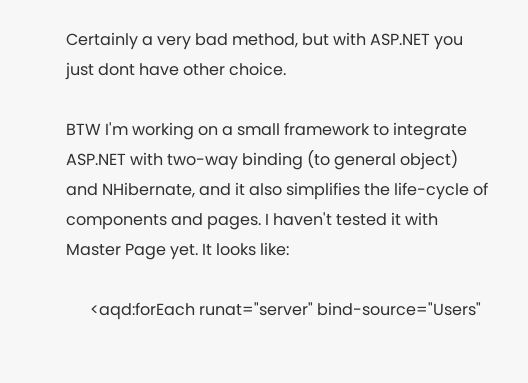Certainly a very bad method, but with ASP.NET you just dont have other choice.

BTW I'm working on a small framework to integrate ASP.NET with two-way binding (to general object) and NHibernate, and it also simplifies the life-cycle of components and pages. I haven't tested it with Master Page yet. It looks like:

      <aqd:forEach runat="server" bind-source="Users"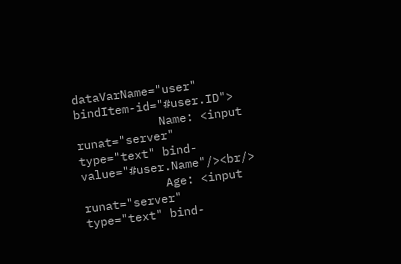dataVarName="user" bindItem-id="#user.ID">
            Name: <input runat="server" type="text" bind-value="#user.Name"/><br/>
            Age: <input runat="server" type="text" bind-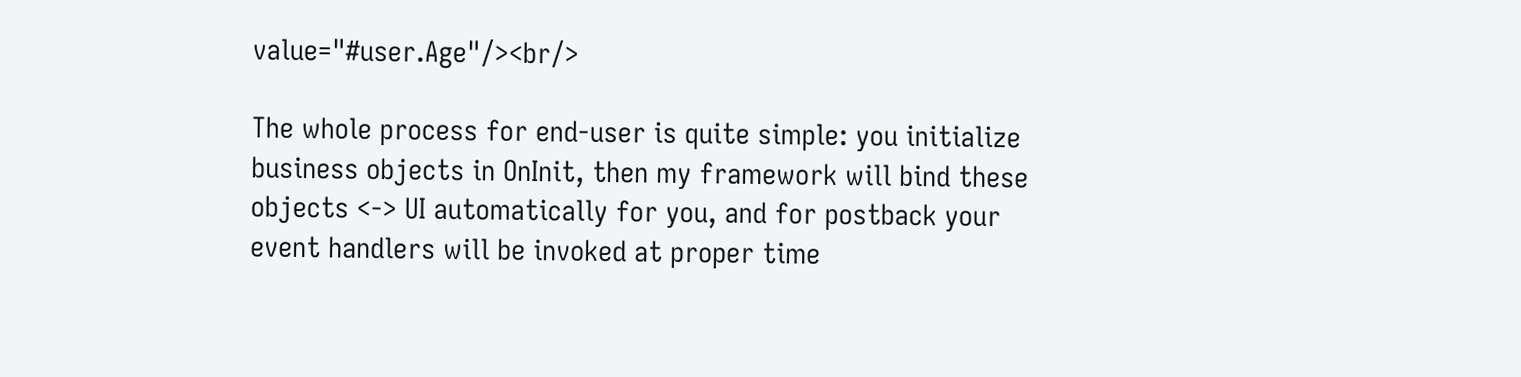value="#user.Age"/><br/>

The whole process for end-user is quite simple: you initialize business objects in OnInit, then my framework will bind these objects <-> UI automatically for you, and for postback your event handlers will be invoked at proper time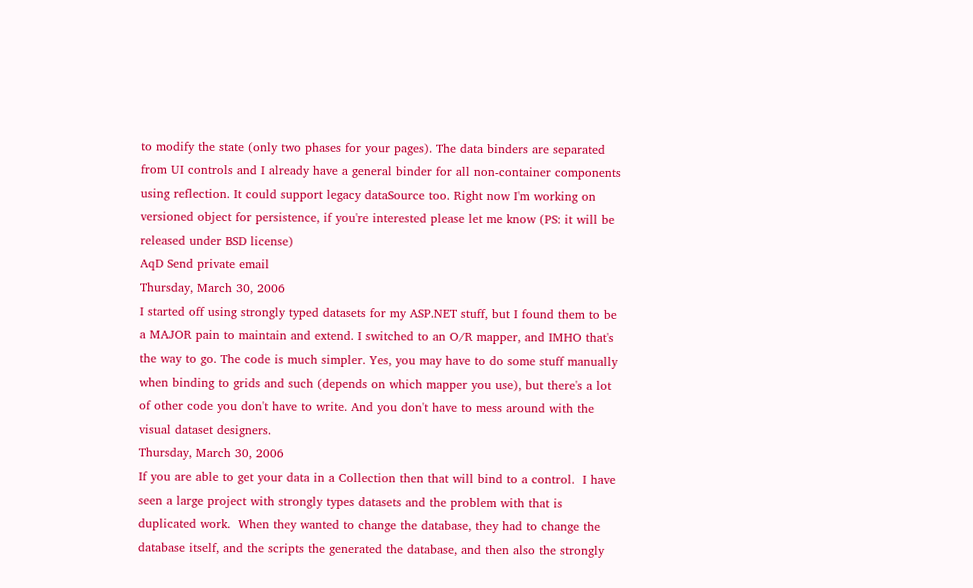to modify the state (only two phases for your pages). The data binders are separated from UI controls and I already have a general binder for all non-container components using reflection. It could support legacy dataSource too. Right now I'm working on versioned object for persistence, if you're interested please let me know (PS: it will be released under BSD license)
AqD Send private email
Thursday, March 30, 2006
I started off using strongly typed datasets for my ASP.NET stuff, but I found them to be a MAJOR pain to maintain and extend. I switched to an O/R mapper, and IMHO that's the way to go. The code is much simpler. Yes, you may have to do some stuff manually when binding to grids and such (depends on which mapper you use), but there's a lot of other code you don't have to write. And you don't have to mess around with the visual dataset designers.
Thursday, March 30, 2006
If you are able to get your data in a Collection then that will bind to a control.  I have seen a large project with strongly types datasets and the problem with that is duplicated work.  When they wanted to change the database, they had to change the database itself, and the scripts the generated the database, and then also the strongly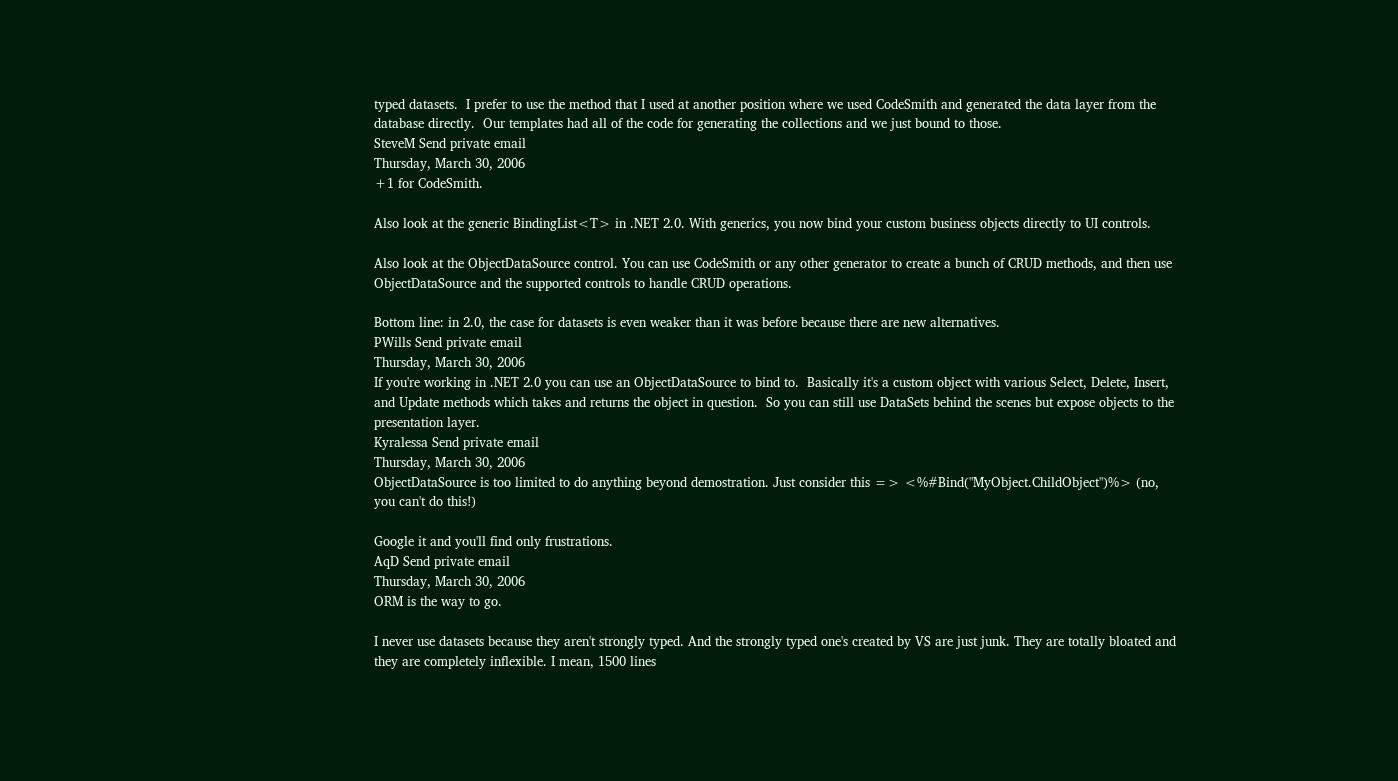typed datasets.  I prefer to use the method that I used at another position where we used CodeSmith and generated the data layer from the database directly.  Our templates had all of the code for generating the collections and we just bound to those.
SteveM Send private email
Thursday, March 30, 2006
+1 for CodeSmith.

Also look at the generic BindingList<T> in .NET 2.0. With generics, you now bind your custom business objects directly to UI controls.

Also look at the ObjectDataSource control. You can use CodeSmith or any other generator to create a bunch of CRUD methods, and then use ObjectDataSource and the supported controls to handle CRUD operations.

Bottom line: in 2.0, the case for datasets is even weaker than it was before because there are new alternatives.
PWills Send private email
Thursday, March 30, 2006
If you're working in .NET 2.0 you can use an ObjectDataSource to bind to.  Basically it's a custom object with various Select, Delete, Insert, and Update methods which takes and returns the object in question.  So you can still use DataSets behind the scenes but expose objects to the presentation layer.
Kyralessa Send private email
Thursday, March 30, 2006
ObjectDataSource is too limited to do anything beyond demostration. Just consider this => <%#Bind("MyObject.ChildObject")%> (no, you can't do this!)

Google it and you'll find only frustrations.
AqD Send private email
Thursday, March 30, 2006
ORM is the way to go.

I never use datasets because they aren't strongly typed. And the strongly typed one's created by VS are just junk. They are totally bloated and they are completely inflexible. I mean, 1500 lines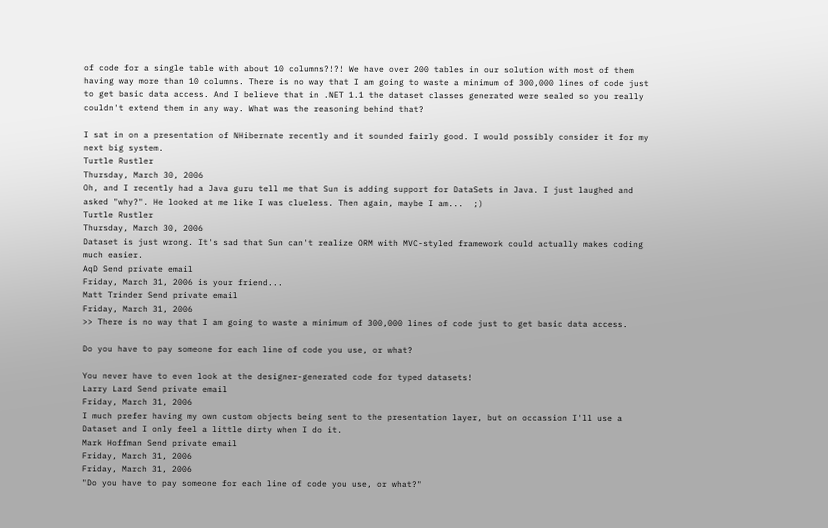of code for a single table with about 10 columns?!?! We have over 200 tables in our solution with most of them having way more than 10 columns. There is no way that I am going to waste a minimum of 300,000 lines of code just to get basic data access. And I believe that in .NET 1.1 the dataset classes generated were sealed so you really couldn't extend them in any way. What was the reasoning behind that?

I sat in on a presentation of NHibernate recently and it sounded fairly good. I would possibly consider it for my next big system.
Turtle Rustler
Thursday, March 30, 2006
Oh, and I recently had a Java guru tell me that Sun is adding support for DataSets in Java. I just laughed and asked "why?". He looked at me like I was clueless. Then again, maybe I am...  ;)
Turtle Rustler
Thursday, March 30, 2006
Dataset is just wrong. It's sad that Sun can't realize ORM with MVC-styled framework could actually makes coding much easier.
AqD Send private email
Friday, March 31, 2006 is your friend...
Matt Trinder Send private email
Friday, March 31, 2006
>> There is no way that I am going to waste a minimum of 300,000 lines of code just to get basic data access.

Do you have to pay someone for each line of code you use, or what?

You never have to even look at the designer-generated code for typed datasets!
Larry Lard Send private email
Friday, March 31, 2006
I much prefer having my own custom objects being sent to the presentation layer, but on occassion I'll use a Dataset and I only feel a little dirty when I do it.
Mark Hoffman Send private email
Friday, March 31, 2006
Friday, March 31, 2006
"Do you have to pay someone for each line of code you use, or what?"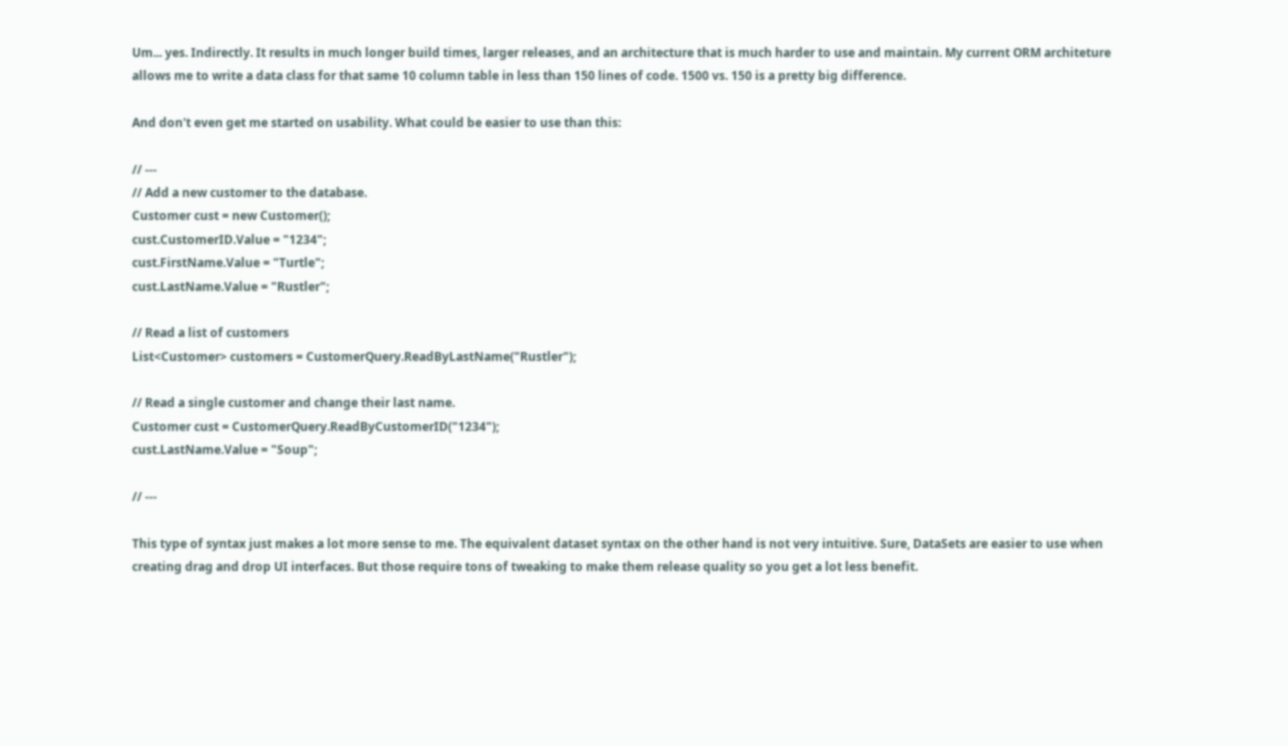Um... yes. Indirectly. It results in much longer build times, larger releases, and an architecture that is much harder to use and maintain. My current ORM architeture allows me to write a data class for that same 10 column table in less than 150 lines of code. 1500 vs. 150 is a pretty big difference.

And don't even get me started on usability. What could be easier to use than this:

// ---
// Add a new customer to the database.
Customer cust = new Customer();
cust.CustomerID.Value = "1234";
cust.FirstName.Value = "Turtle";
cust.LastName.Value = "Rustler";

// Read a list of customers
List<Customer> customers = CustomerQuery.ReadByLastName("Rustler");

// Read a single customer and change their last name.
Customer cust = CustomerQuery.ReadByCustomerID("1234");
cust.LastName.Value = "Soup";

// ---

This type of syntax just makes a lot more sense to me. The equivalent dataset syntax on the other hand is not very intuitive. Sure, DataSets are easier to use when creating drag and drop UI interfaces. But those require tons of tweaking to make them release quality so you get a lot less benefit.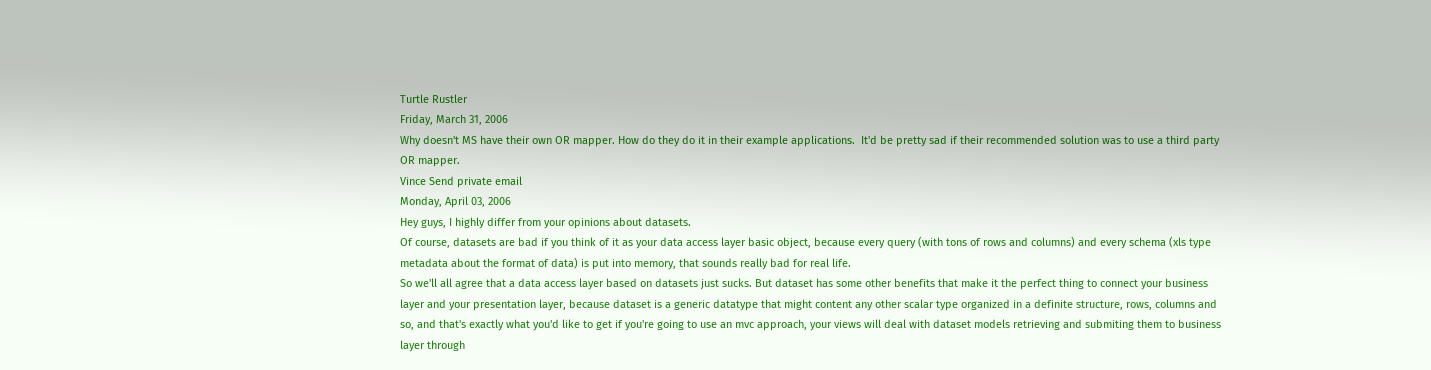Turtle Rustler
Friday, March 31, 2006
Why doesn't MS have their own OR mapper. How do they do it in their example applications.  It'd be pretty sad if their recommended solution was to use a third party OR mapper.
Vince Send private email
Monday, April 03, 2006
Hey guys, I highly differ from your opinions about datasets.
Of course, datasets are bad if you think of it as your data access layer basic object, because every query (with tons of rows and columns) and every schema (xls type metadata about the format of data) is put into memory, that sounds really bad for real life.
So we'll all agree that a data access layer based on datasets just sucks. But dataset has some other benefits that make it the perfect thing to connect your business layer and your presentation layer, because dataset is a generic datatype that might content any other scalar type organized in a definite structure, rows, columns and so, and that's exactly what you'd like to get if you're going to use an mvc approach, your views will deal with dataset models retrieving and submiting them to business layer through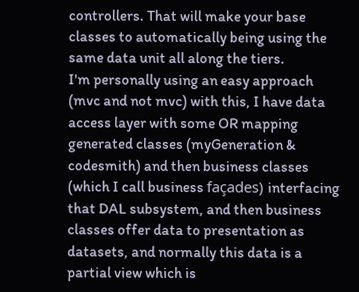controllers. That will make your base classes to automatically being using the same data unit all along the tiers.
I'm personally using an easy approach (mvc and not mvc) with this, I have data access layer with some OR mapping generated classes (myGeneration & codesmith) and then business classes (which I call business façades) interfacing that DAL subsystem, and then business classes offer data to presentation as datasets, and normally this data is a partial view which is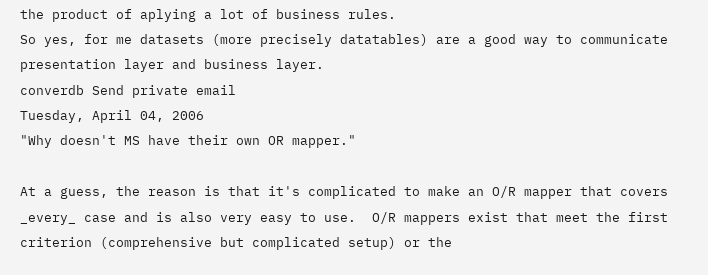the product of aplying a lot of business rules.
So yes, for me datasets (more precisely datatables) are a good way to communicate presentation layer and business layer.
converdb Send private email
Tuesday, April 04, 2006
"Why doesn't MS have their own OR mapper."

At a guess, the reason is that it's complicated to make an O/R mapper that covers _every_ case and is also very easy to use.  O/R mappers exist that meet the first criterion (comprehensive but complicated setup) or the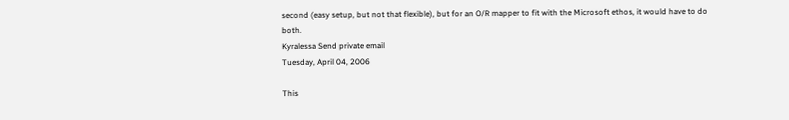second (easy setup, but not that flexible), but for an O/R mapper to fit with the Microsoft ethos, it would have to do both.
Kyralessa Send private email
Tuesday, April 04, 2006

This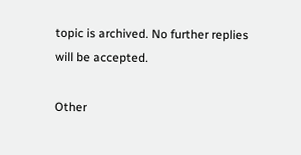topic is archived. No further replies will be accepted.

Other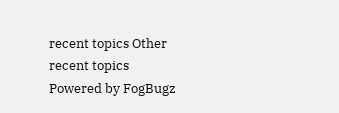recent topics Other recent topics
Powered by FogBugz